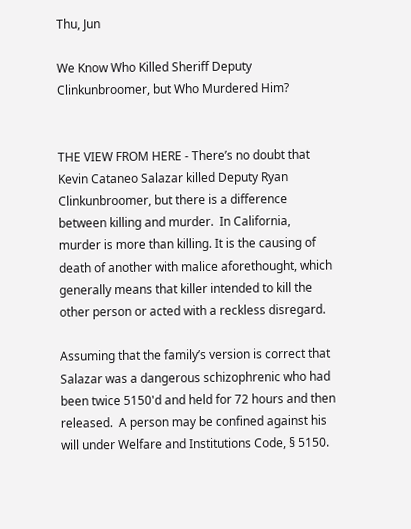Thu, Jun

We Know Who Killed Sheriff Deputy Clinkunbroomer, but Who Murdered Him?


THE VIEW FROM HERE - There’s no doubt that Kevin Cataneo Salazar killed Deputy Ryan Clinkunbroomer, but there is a difference between killing and murder.  In California, murder is more than killing. It is the causing of death of another with malice aforethought, which generally means that killer intended to kill the other person or acted with a reckless disregard.

Assuming that the family’s version is correct that Salazar was a dangerous schizophrenic who had been twice 5150'd and held for 72 hours and then released.  A person may be confined against his will under Welfare and Institutions Code, § 5150.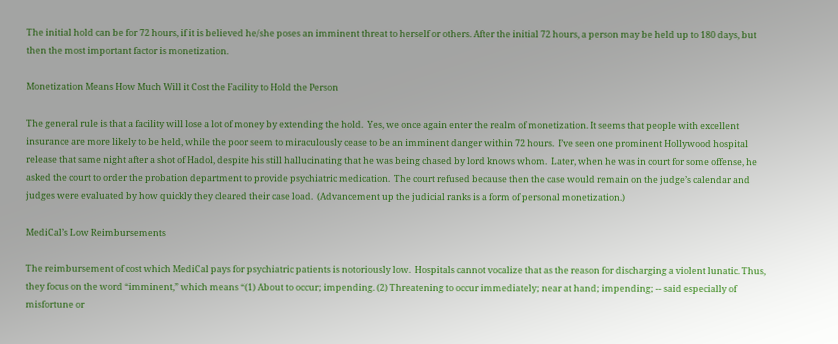The initial hold can be for 72 hours, if it is believed he/she poses an imminent threat to herself or others. After the initial 72 hours, a person may be held up to 180 days, but then the most important factor is monetization.

Monetization Means How Much Will it Cost the Facility to Hold the Person

The general rule is that a facility will lose a lot of money by extending the hold.  Yes, we once again enter the realm of monetization. It seems that people with excellent insurance are more likely to be held, while the poor seem to miraculously cease to be an imminent danger within 72 hours.  I’ve seen one prominent Hollywood hospital release that same night after a shot of Hadol, despite his still hallucinating that he was being chased by lord knows whom.  Later, when he was in court for some offense, he asked the court to order the probation department to provide psychiatric medication.  The court refused because then the case would remain on the judge’s calendar and judges were evaluated by how quickly they cleared their case load.  (Advancement up the judicial ranks is a form of personal monetization.)

MediCal’s Low Reimbursements

The reimbursement of cost which MediCal pays for psychiatric patients is notoriously low.  Hospitals cannot vocalize that as the reason for discharging a violent lunatic. Thus, they focus on the word “imminent,” which means “(1) About to occur; impending. (2) Threatening to occur immediately; near at hand; impending; -- said especially of misfortune or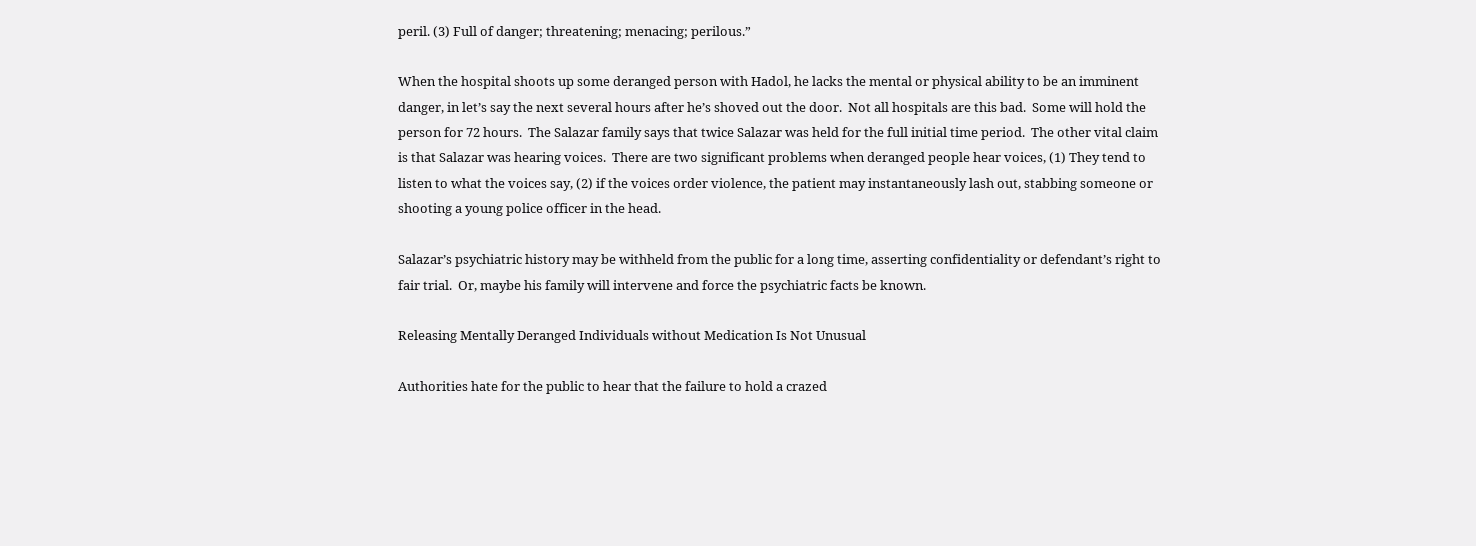peril. (3) Full of danger; threatening; menacing; perilous.”

When the hospital shoots up some deranged person with Hadol, he lacks the mental or physical ability to be an imminent danger, in let’s say the next several hours after he’s shoved out the door.  Not all hospitals are this bad.  Some will hold the person for 72 hours.  The Salazar family says that twice Salazar was held for the full initial time period.  The other vital claim is that Salazar was hearing voices.  There are two significant problems when deranged people hear voices, (1) They tend to listen to what the voices say, (2) if the voices order violence, the patient may instantaneously lash out, stabbing someone or shooting a young police officer in the head.

Salazar’s psychiatric history may be withheld from the public for a long time, asserting confidentiality or defendant’s right to fair trial.  Or, maybe his family will intervene and force the psychiatric facts be known.

Releasing Mentally Deranged Individuals without Medication Is Not Unusual

Authorities hate for the public to hear that the failure to hold a crazed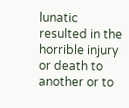lunatic resulted in the horrible injury or death to another or to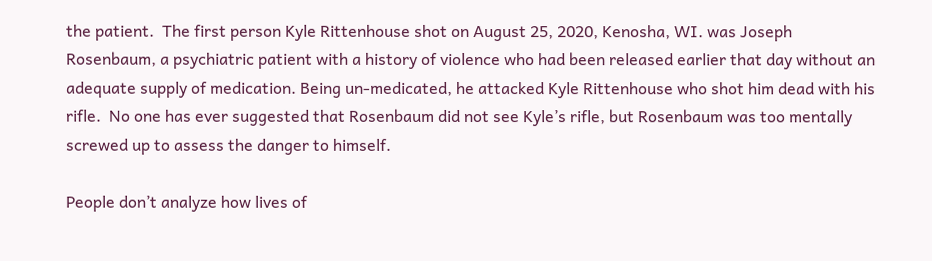the patient.  The first person Kyle Rittenhouse shot on August 25, 2020, Kenosha, WI. was Joseph Rosenbaum, a psychiatric patient with a history of violence who had been released earlier that day without an adequate supply of medication. Being un-medicated, he attacked Kyle Rittenhouse who shot him dead with his rifle.  No one has ever suggested that Rosenbaum did not see Kyle’s rifle, but Rosenbaum was too mentally screwed up to assess the danger to himself.

People don’t analyze how lives of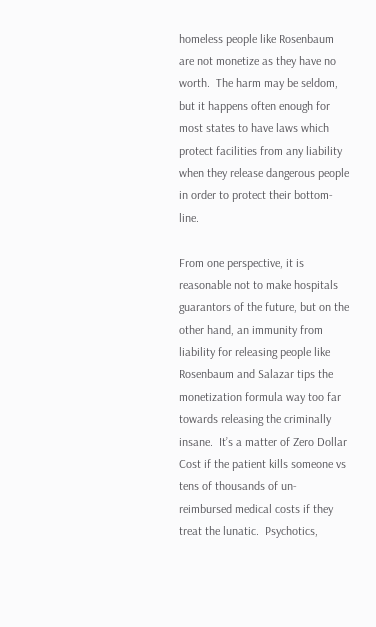homeless people like Rosenbaum are not monetize as they have no worth.  The harm may be seldom, but it happens often enough for most states to have laws which protect facilities from any liability when they release dangerous people in order to protect their bottom-line.

From one perspective, it is reasonable not to make hospitals guarantors of the future, but on the other hand, an immunity from liability for releasing people like Rosenbaum and Salazar tips the monetization formula way too far towards releasing the criminally insane.  It’s a matter of Zero Dollar Cost if the patient kills someone vs tens of thousands of un-reimbursed medical costs if they treat the lunatic.  Psychotics,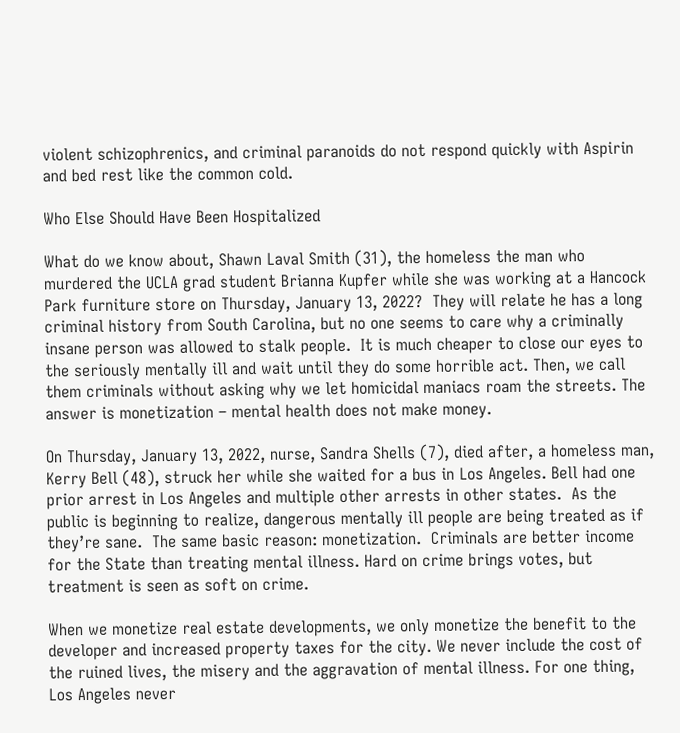violent schizophrenics, and criminal paranoids do not respond quickly with Aspirin and bed rest like the common cold.

Who Else Should Have Been Hospitalized

What do we know about, Shawn Laval Smith (31), the homeless the man who murdered the UCLA grad student Brianna Kupfer while she was working at a Hancock Park furniture store on Thursday, January 13, 2022?  They will relate he has a long criminal history from South Carolina, but no one seems to care why a criminally insane person was allowed to stalk people.  It is much cheaper to close our eyes to the seriously mentally ill and wait until they do some horrible act. Then, we call them criminals without asking why we let homicidal maniacs roam the streets. The answer is monetization – mental health does not make money.

On Thursday, January 13, 2022, nurse, Sandra Shells (7), died after, a homeless man, Kerry Bell (48), struck her while she waited for a bus in Los Angeles. Bell had one prior arrest in Los Angeles and multiple other arrests in other states.  As the public is beginning to realize, dangerous mentally ill people are being treated as if they’re sane.  The same basic reason: monetization.  Criminals are better income for the State than treating mental illness. Hard on crime brings votes, but treatment is seen as soft on crime.

When we monetize real estate developments, we only monetize the benefit to the developer and increased property taxes for the city. We never include the cost of the ruined lives, the misery and the aggravation of mental illness. For one thing, Los Angeles never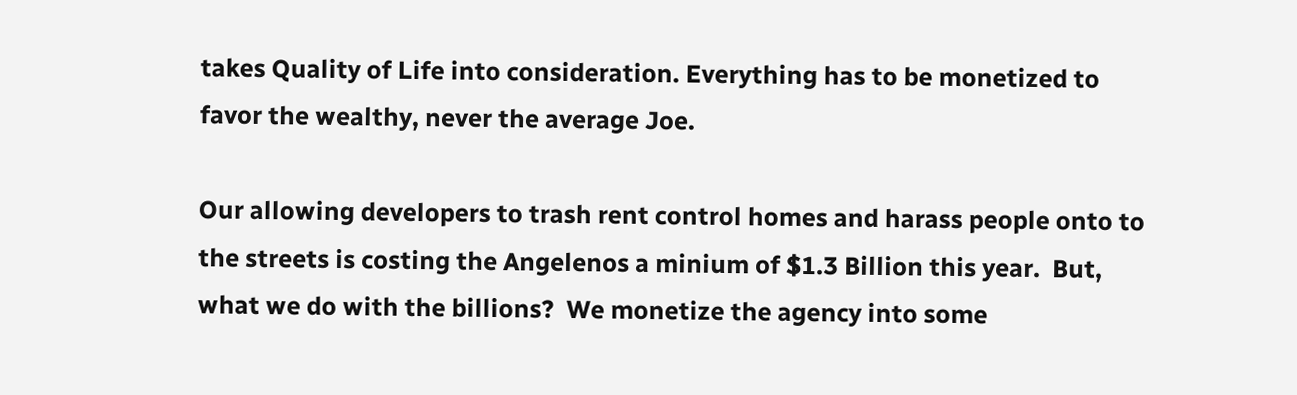takes Quality of Life into consideration. Everything has to be monetized to favor the wealthy, never the average Joe.

Our allowing developers to trash rent control homes and harass people onto to the streets is costing the Angelenos a minium of $1.3 Billion this year.  But, what we do with the billions?  We monetize the agency into some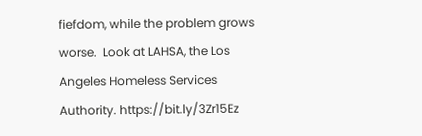fiefdom, while the problem grows worse.  Look at LAHSA, the Los Angeles Homeless Services Authority. https://bit.ly/3Zr15Ez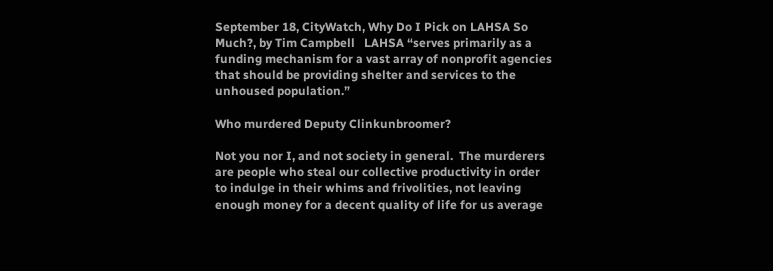September 18, CityWatch, Why Do I Pick on LAHSA So Much?, by Tim Campbell   LAHSA “serves primarily as a funding mechanism for a vast array of nonprofit agencies that should be providing shelter and services to the unhoused population.”

Who murdered Deputy Clinkunbroomer?

Not you nor I, and not society in general.  The murderers are people who steal our collective productivity in order to indulge in their whims and frivolities, not leaving enough money for a decent quality of life for us average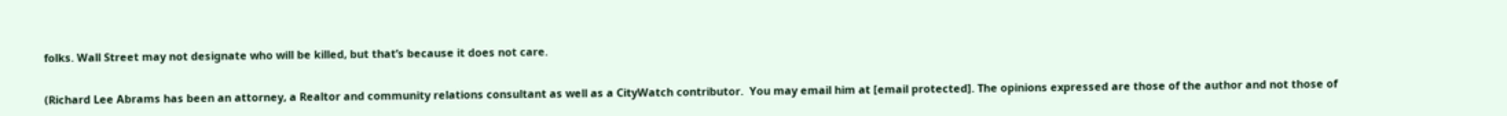folks. Wall Street may not designate who will be killed, but that’s because it does not care.


(Richard Lee Abrams has been an attorney, a Realtor and community relations consultant as well as a CityWatch contributor.  You may email him at [email protected]. The opinions expressed are those of the author and not those of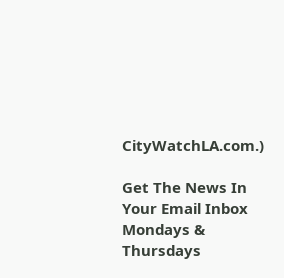CityWatchLA.com.)

Get The News In Your Email Inbox Mondays & Thursdays